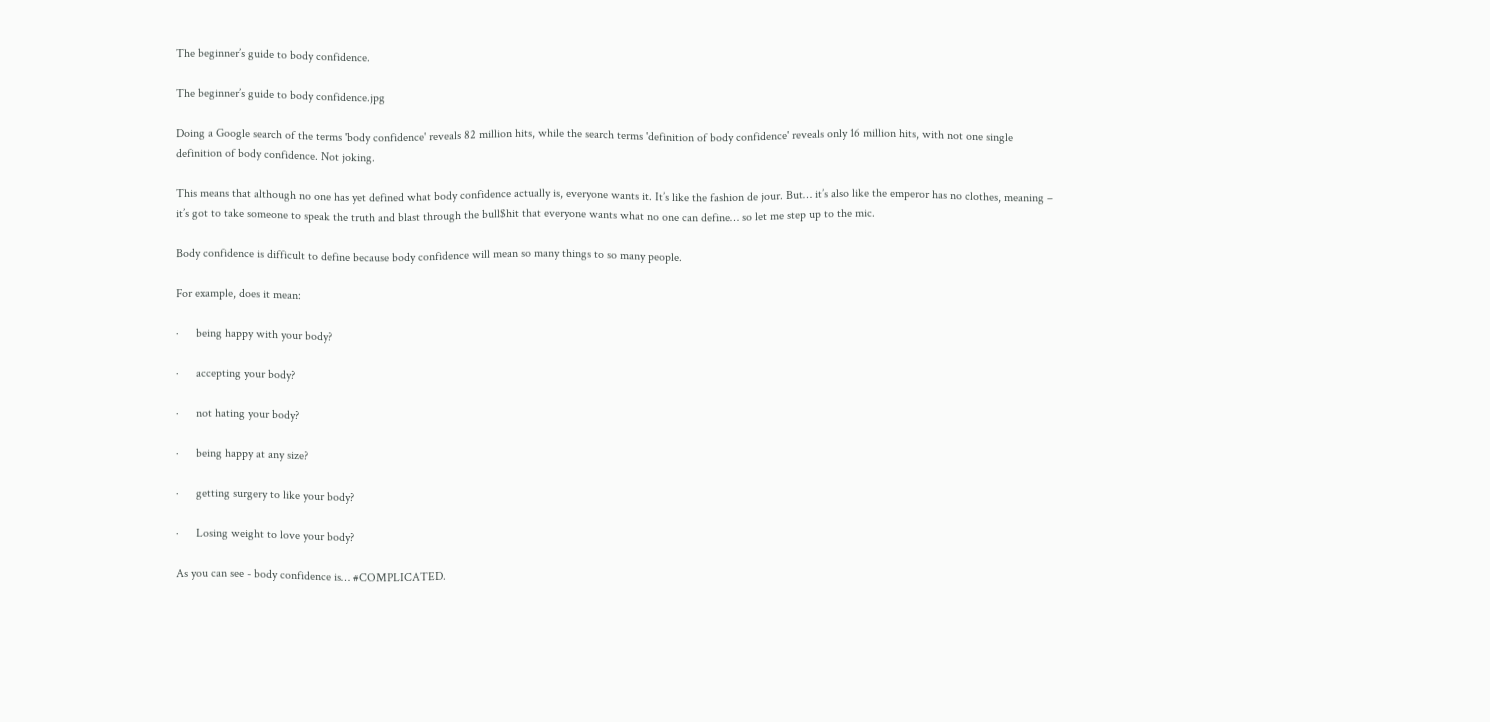The beginner’s guide to body confidence.

The beginner’s guide to body confidence.jpg

Doing a Google search of the terms 'body confidence' reveals 82 million hits, while the search terms 'definition of body confidence' reveals only 16 million hits, with not one single definition of body confidence. Not joking.

This means that although no one has yet defined what body confidence actually is, everyone wants it. It’s like the fashion de jour. But… it’s also like the emperor has no clothes, meaning – it’s got to take someone to speak the truth and blast through the bull$hit that everyone wants what no one can define… so let me step up to the mic.

Body confidence is difficult to define because body confidence will mean so many things to so many people.

For example, does it mean:

·      being happy with your body?

·      accepting your body?

·      not hating your body?

·      being happy at any size?

·      getting surgery to like your body?

·      Losing weight to love your body?

As you can see - body confidence is… #COMPLICATED.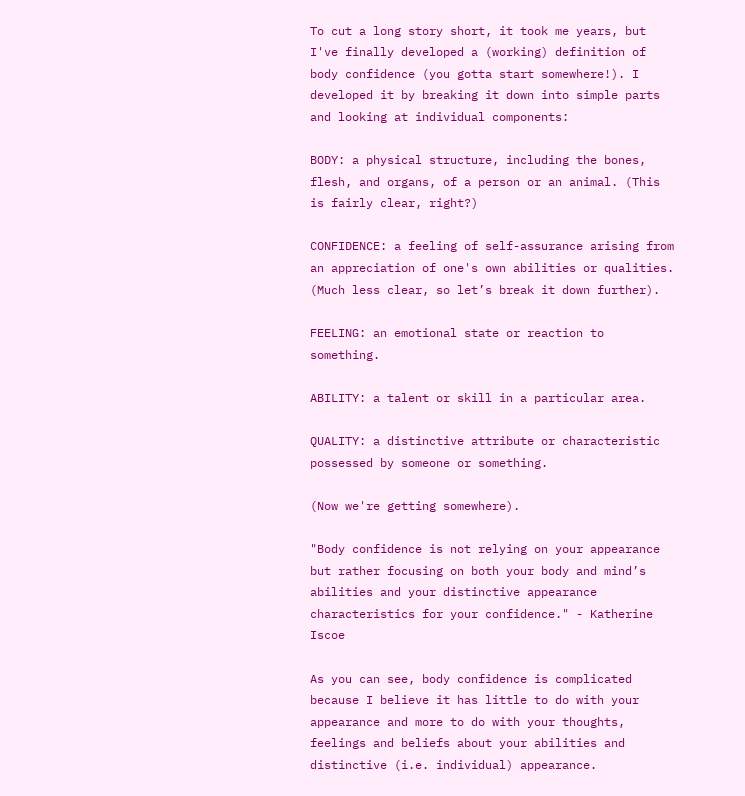To cut a long story short, it took me years, but I've finally developed a (working) definition of body confidence (you gotta start somewhere!). I developed it by breaking it down into simple parts and looking at individual components:

BODY: a physical structure, including the bones, flesh, and organs, of a person or an animal. (This is fairly clear, right?)

CONFIDENCE: a feeling of self-assurance arising from an appreciation of one's own abilities or qualities. (Much less clear, so let’s break it down further).

FEELING: an emotional state or reaction to something.

ABILITY: a talent or skill in a particular area.

QUALITY: a distinctive attribute or characteristic possessed by someone or something.

(Now we're getting somewhere).

"Body confidence is not relying on your appearance but rather focusing on both your body and mind’s abilities and your distinctive appearance characteristics for your confidence." - Katherine Iscoe

As you can see, body confidence is complicated because I believe it has little to do with your appearance and more to do with your thoughts, feelings and beliefs about your abilities and distinctive (i.e. individual) appearance.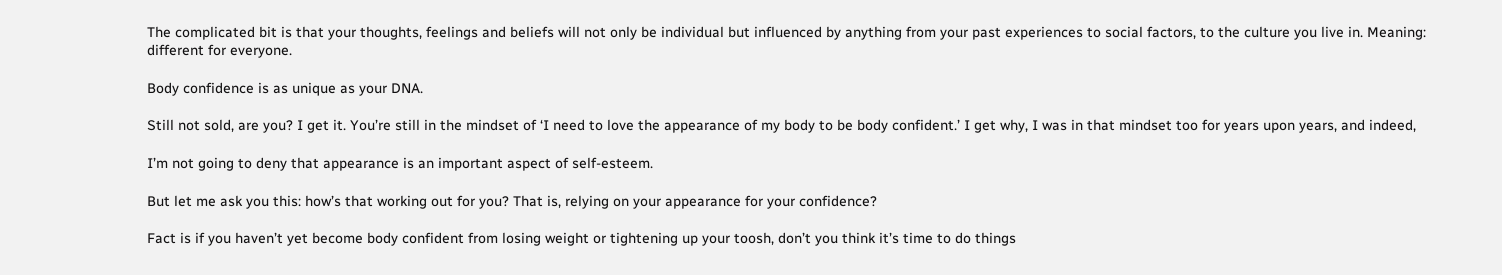The complicated bit is that your thoughts, feelings and beliefs will not only be individual but influenced by anything from your past experiences to social factors, to the culture you live in. Meaning: different for everyone.

Body confidence is as unique as your DNA.

Still not sold, are you? I get it. You’re still in the mindset of ‘I need to love the appearance of my body to be body confident.’ I get why, I was in that mindset too for years upon years, and indeed,

I’m not going to deny that appearance is an important aspect of self-esteem.

But let me ask you this: how’s that working out for you? That is, relying on your appearance for your confidence?

Fact is if you haven’t yet become body confident from losing weight or tightening up your toosh, don’t you think it’s time to do things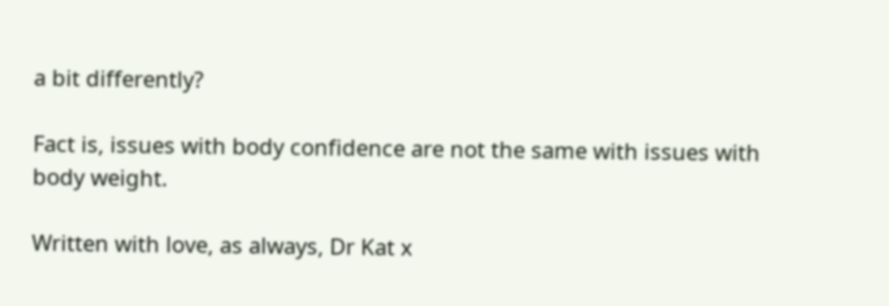a bit differently?

Fact is, issues with body confidence are not the same with issues with body weight.

Written with love, as always, Dr Kat x